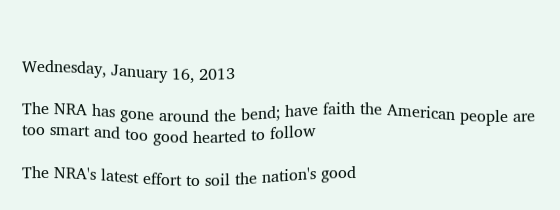Wednesday, January 16, 2013

The NRA has gone around the bend; have faith the American people are too smart and too good hearted to follow

The NRA's latest effort to soil the nation's good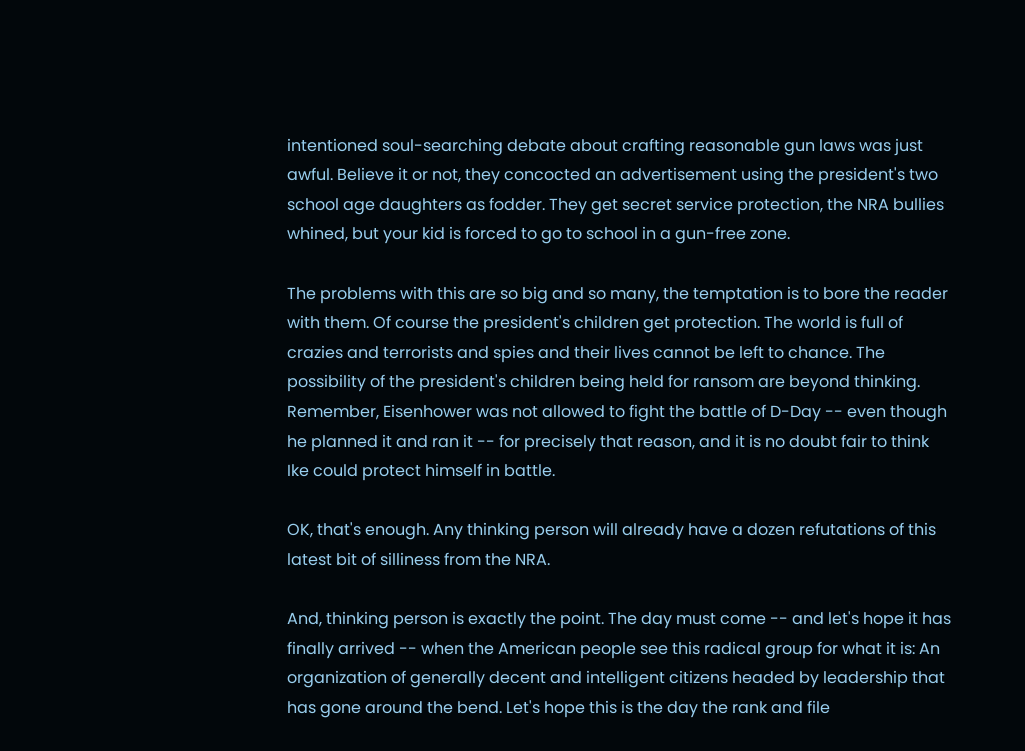intentioned soul-searching debate about crafting reasonable gun laws was just awful. Believe it or not, they concocted an advertisement using the president's two school age daughters as fodder. They get secret service protection, the NRA bullies whined, but your kid is forced to go to school in a gun-free zone.

The problems with this are so big and so many, the temptation is to bore the reader with them. Of course the president's children get protection. The world is full of crazies and terrorists and spies and their lives cannot be left to chance. The possibility of the president's children being held for ransom are beyond thinking. Remember, Eisenhower was not allowed to fight the battle of D-Day -- even though he planned it and ran it -- for precisely that reason, and it is no doubt fair to think Ike could protect himself in battle.

OK, that's enough. Any thinking person will already have a dozen refutations of this latest bit of silliness from the NRA.

And, thinking person is exactly the point. The day must come -- and let's hope it has finally arrived -- when the American people see this radical group for what it is: An organization of generally decent and intelligent citizens headed by leadership that has gone around the bend. Let's hope this is the day the rank and file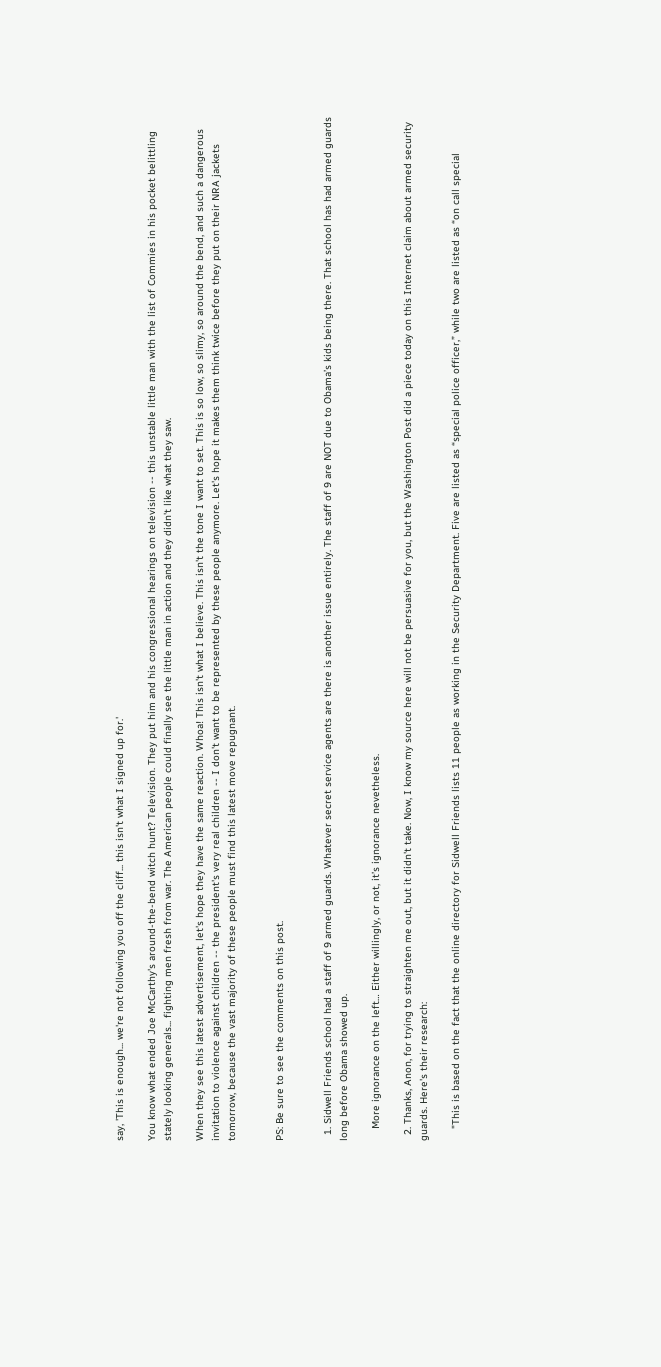say, 'This is enough... we're not following you off the cliff... this isn't what I signed up for.'

You know what ended Joe McCarthy's around-the-bend witch hunt? Television. They put him and his congressional hearings on television -- this unstable little man with the list of Commies in his pocket belittling stately looking generals... fighting men fresh from war. The American people could finally see the little man in action and they didn't like what they saw.

When they see this latest advertisement, let's hope they have the same reaction. Whoa! This isn't what I believe. This isn't the tone I want to set. This is so low, so slimy, so around the bend, and such a dangerous invitation to violence against children -- the president's very real children -- I don't want to be represented by these people anymore. Let's hope it makes them think twice before they put on their NRA jackets tomorrow, because the vast majority of these people must find this latest move repugnant.


PS: Be sure to see the comments on this post.


  1. Sidwell Friends school had a staff of 9 armed guards. Whatever secret service agents are there is another issue entirely. The staff of 9 are NOT due to Obama’s kids being there. That school has had armed guards long before Obama showed up.

    More ignorance on the left… Either willingly, or not, it’s ignorance nevetheless.

  2. Thanks, Anon, for trying to straighten me out, but it didn't take. Now, I know my source here will not be persuasive for you, but the Washington Post did a piece today on this Internet claim about armed security guards. Here's their research:

    "This is based on the fact that the online directory for Sidwell Friends lists 11 people as working in the Security Department. Five are listed as “special police officer,” while two are listed as “on call special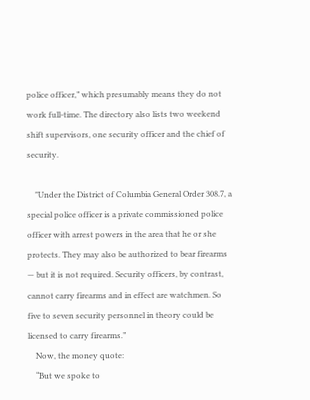police officer,” which presumably means they do not work full-time. The directory also lists two weekend shift supervisors, one security officer and the chief of security.

    "Under the District of Columbia General Order 308.7, a special police officer is a private commissioned police officer with arrest powers in the area that he or she protects. They may also be authorized to bear firearms — but it is not required. Security officers, by contrast, cannot carry firearms and in effect are watchmen. So five to seven security personnel in theory could be licensed to carry firearms.”
    Now, the money quote:
    “But we spoke to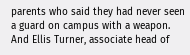parents who said they had never seen a guard on campus with a weapon. And Ellis Turner, associate head of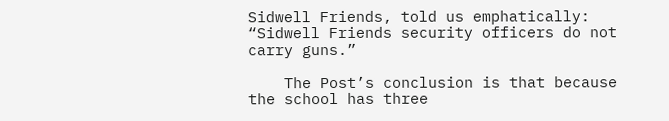Sidwell Friends, told us emphatically: “Sidwell Friends security officers do not carry guns.”

    The Post’s conclusion is that because the school has three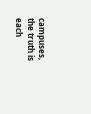campuses, the truth is each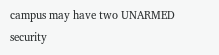campus may have two UNARMED security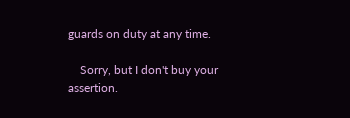guards on duty at any time.

    Sorry, but I don't buy your assertion.